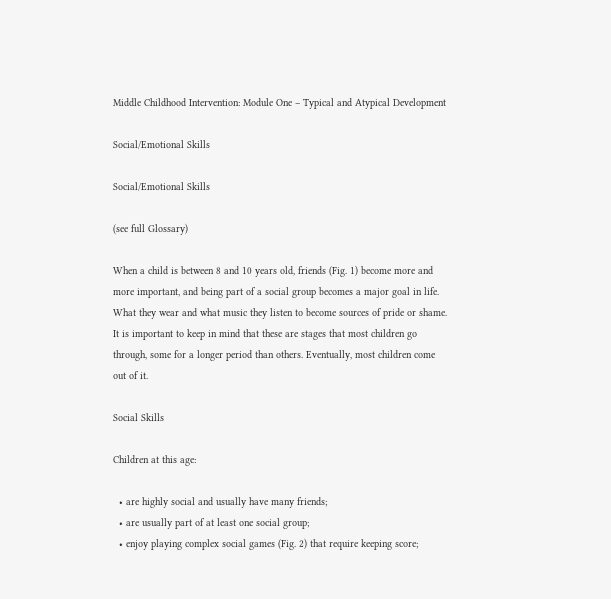Middle Childhood Intervention: Module One – Typical and Atypical Development

Social/Emotional Skills

Social/Emotional Skills

(see full Glossary)

When a child is between 8 and 10 years old, friends (Fig. 1) become more and more important, and being part of a social group becomes a major goal in life. What they wear and what music they listen to become sources of pride or shame. It is important to keep in mind that these are stages that most children go through, some for a longer period than others. Eventually, most children come out of it.

Social Skills

Children at this age:

  • are highly social and usually have many friends;
  • are usually part of at least one social group;
  • enjoy playing complex social games (Fig. 2) that require keeping score;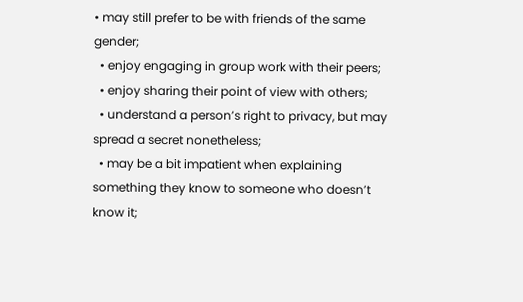• may still prefer to be with friends of the same gender;
  • enjoy engaging in group work with their peers;
  • enjoy sharing their point of view with others;
  • understand a person’s right to privacy, but may spread a secret nonetheless;
  • may be a bit impatient when explaining something they know to someone who doesn’t know it;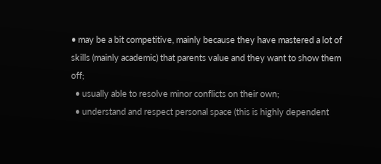• may be a bit competitive, mainly because they have mastered a lot of skills (mainly academic) that parents value and they want to show them off;
  • usually able to resolve minor conflicts on their own;
  • understand and respect personal space (this is highly dependent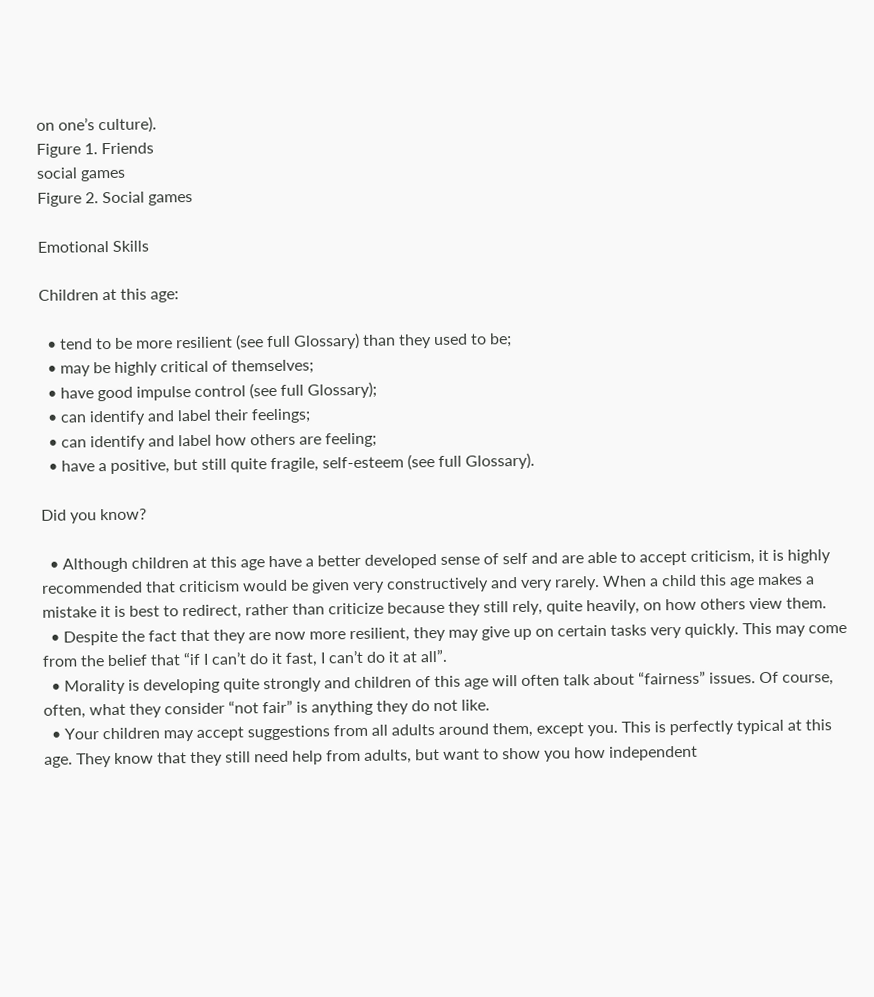on one’s culture).
Figure 1. Friends
social games
Figure 2. Social games

Emotional Skills

Children at this age:

  • tend to be more resilient (see full Glossary) than they used to be;
  • may be highly critical of themselves;
  • have good impulse control (see full Glossary);
  • can identify and label their feelings;
  • can identify and label how others are feeling;
  • have a positive, but still quite fragile, self-esteem (see full Glossary).

Did you know?

  • Although children at this age have a better developed sense of self and are able to accept criticism, it is highly recommended that criticism would be given very constructively and very rarely. When a child this age makes a mistake it is best to redirect, rather than criticize because they still rely, quite heavily, on how others view them.
  • Despite the fact that they are now more resilient, they may give up on certain tasks very quickly. This may come from the belief that “if I can’t do it fast, I can’t do it at all”.
  • Morality is developing quite strongly and children of this age will often talk about “fairness” issues. Of course, often, what they consider “not fair” is anything they do not like.
  • Your children may accept suggestions from all adults around them, except you. This is perfectly typical at this age. They know that they still need help from adults, but want to show you how independent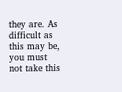they are. As difficult as this may be, you must not take this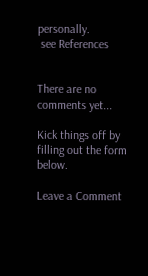personally.
 see References


There are no comments yet...

Kick things off by filling out the form below.

Leave a Comment